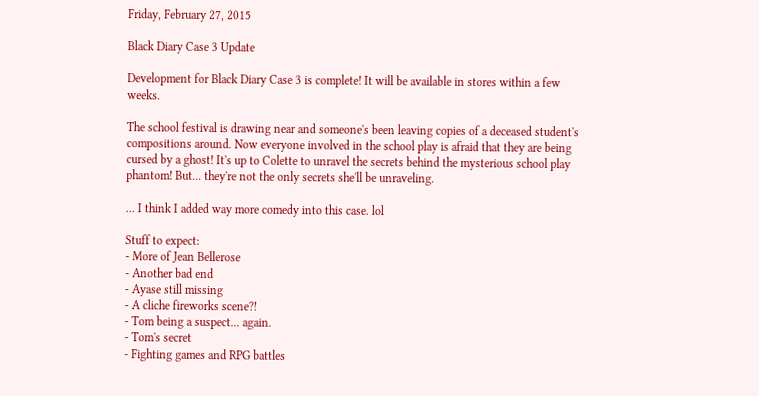Friday, February 27, 2015

Black Diary Case 3 Update

Development for Black Diary Case 3 is complete! It will be available in stores within a few weeks.

The school festival is drawing near and someone's been leaving copies of a deceased student's compositions around. Now everyone involved in the school play is afraid that they are being cursed by a ghost! It's up to Colette to unravel the secrets behind the mysterious school play phantom! But... they're not the only secrets she'll be unraveling.

... I think I added way more comedy into this case. lol

Stuff to expect:
- More of Jean Bellerose
- Another bad end
- Ayase still missing
- A cliche fireworks scene?!
- Tom being a suspect... again.
- Tom's secret
- Fighting games and RPG battles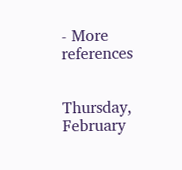- More references


Thursday, February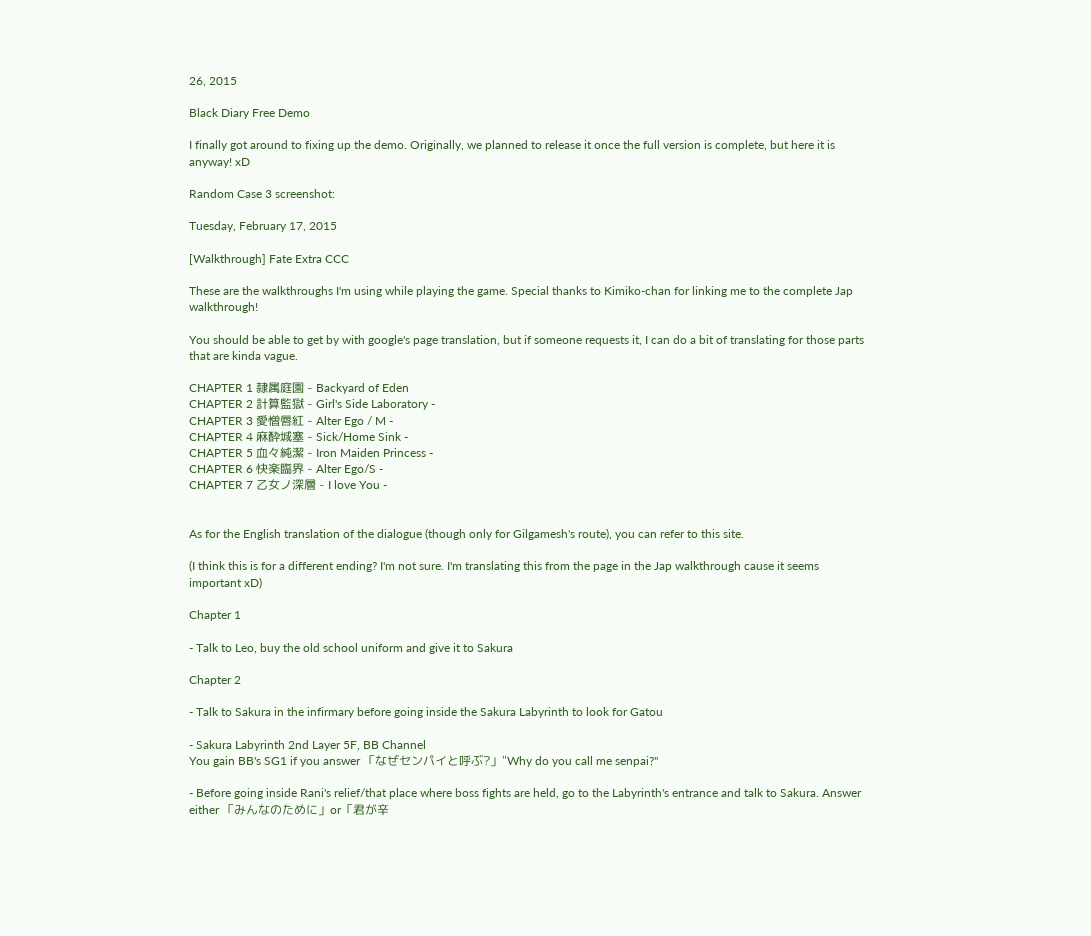26, 2015

Black Diary Free Demo

I finally got around to fixing up the demo. Originally, we planned to release it once the full version is complete, but here it is anyway! xD

Random Case 3 screenshot:

Tuesday, February 17, 2015

[Walkthrough] Fate Extra CCC

These are the walkthroughs I'm using while playing the game. Special thanks to Kimiko-chan for linking me to the complete Jap walkthrough!

You should be able to get by with google's page translation, but if someone requests it, I can do a bit of translating for those parts that are kinda vague.

CHAPTER 1 隷属庭園 - Backyard of Eden
CHAPTER 2 計算監獄 - Girl's Side Laboratory -
CHAPTER 3 愛憎唇紅 - Alter Ego / M -
CHAPTER 4 麻酔城塞 - Sick/Home Sink -
CHAPTER 5 血々純潔 - Iron Maiden Princess -
CHAPTER 6 快楽臨界 - Alter Ego/S -
CHAPTER 7 乙女ノ深層 - I love You -


As for the English translation of the dialogue (though only for Gilgamesh's route), you can refer to this site.

(I think this is for a different ending? I'm not sure. I'm translating this from the page in the Jap walkthrough cause it seems important xD)

Chapter 1

- Talk to Leo, buy the old school uniform and give it to Sakura

Chapter 2

- Talk to Sakura in the infirmary before going inside the Sakura Labyrinth to look for Gatou

- Sakura Labyrinth 2nd Layer 5F, BB Channel
You gain BB's SG1 if you answer 「なぜセンパイと呼ぶ?」"Why do you call me senpai?"

- Before going inside Rani's relief/that place where boss fights are held, go to the Labyrinth's entrance and talk to Sakura. Answer either 「みんなのために」or「君が辛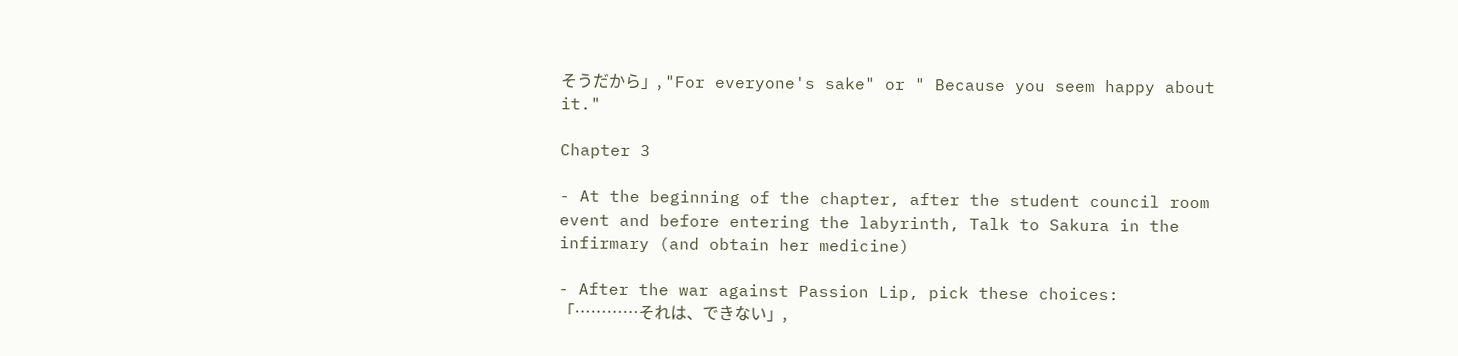そうだから」, "For everyone's sake" or " Because you seem happy about it."

Chapter 3

- At the beginning of the chapter, after the student council room event and before entering the labyrinth, Talk to Sakura in the infirmary (and obtain her medicine)

- After the war against Passion Lip, pick these choices:
「…………それは、できない」,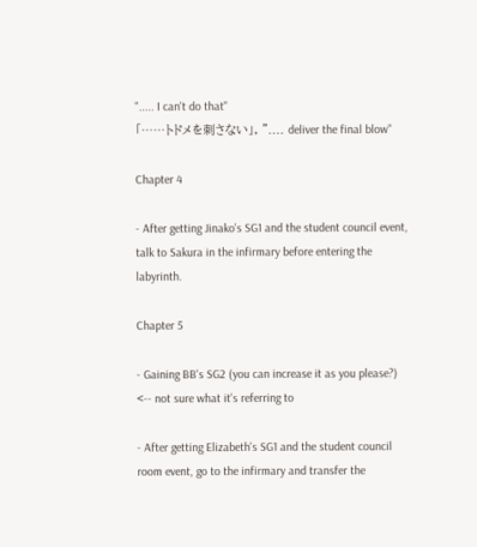"..... I can't do that"
「……トドメを刺さない」, ".... deliver the final blow"

Chapter 4

- After getting Jinako's SG1 and the student council event, talk to Sakura in the infirmary before entering the labyrinth.

Chapter 5

- Gaining BB's SG2 (you can increase it as you please?) <-- not sure what it's referring to

- After getting Elizabeth's SG1 and the student council room event, go to the infirmary and transfer the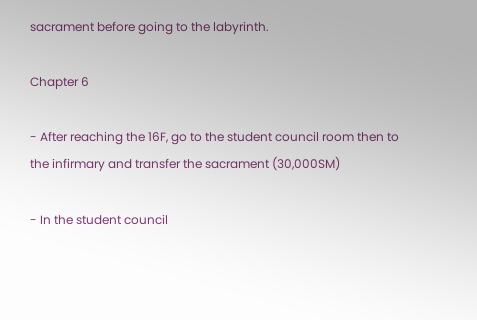sacrament before going to the labyrinth.

Chapter 6

- After reaching the 16F, go to the student council room then to the infirmary and transfer the sacrament (30,000SM)

- In the student council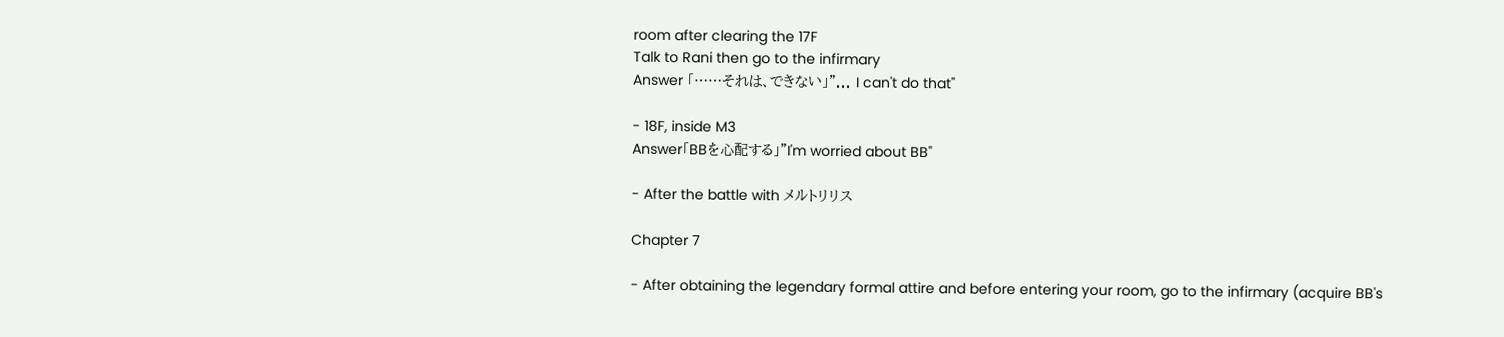room after clearing the 17F
Talk to Rani then go to the infirmary
Answer 「……それは、できない」"... I can't do that"

- 18F, inside M3
Answer「BBを心配する」"I'm worried about BB"

- After the battle with メルトリリス

Chapter 7

- After obtaining the legendary formal attire and before entering your room, go to the infirmary (acquire BB's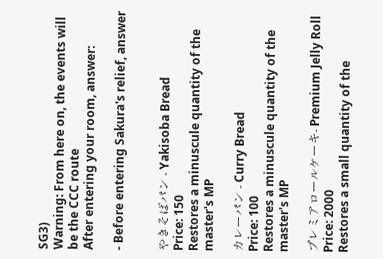SG3)
Warning: From here on, the events will be the CCC route
After entering your room, answer:

- Before entering Sakura's relief, answer


やきそばパン - Yakisoba Bread
Price: 150
Restores a minuscule quantity of the master's MP

カレーパン - Curry Bread
Price: 100
Restores a minuscule quantity of the master's MP

プレミアロールケーキ- Premium Jelly Roll
Price: 2000
Restores a small quantity of the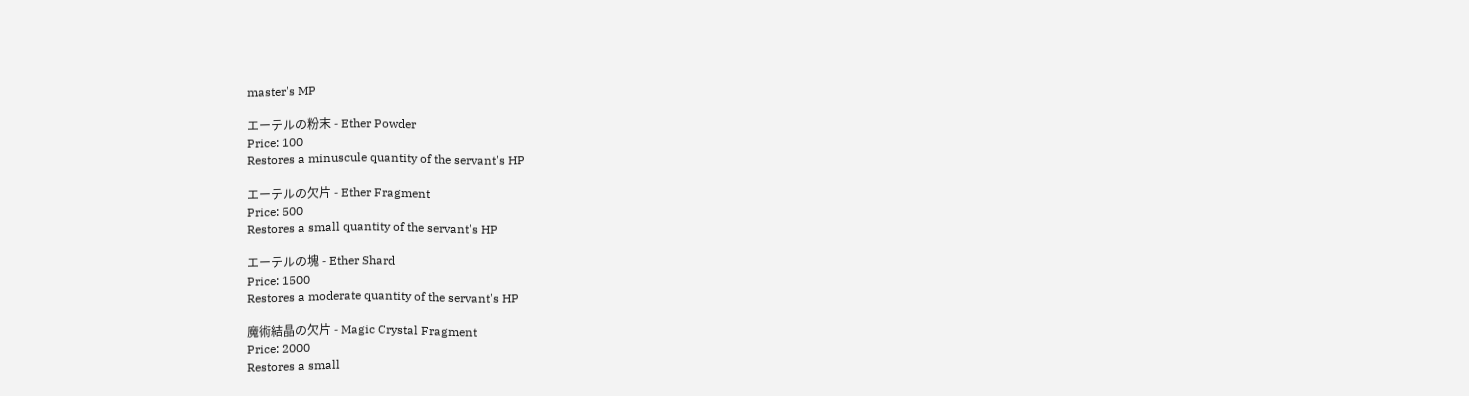master's MP

エーテルの粉末 - Ether Powder
Price: 100
Restores a minuscule quantity of the servant's HP

エーテルの欠片 - Ether Fragment
Price: 500
Restores a small quantity of the servant's HP

エーテルの塊 - Ether Shard
Price: 1500
Restores a moderate quantity of the servant's HP

魔術結晶の欠片 - Magic Crystal Fragment
Price: 2000
Restores a small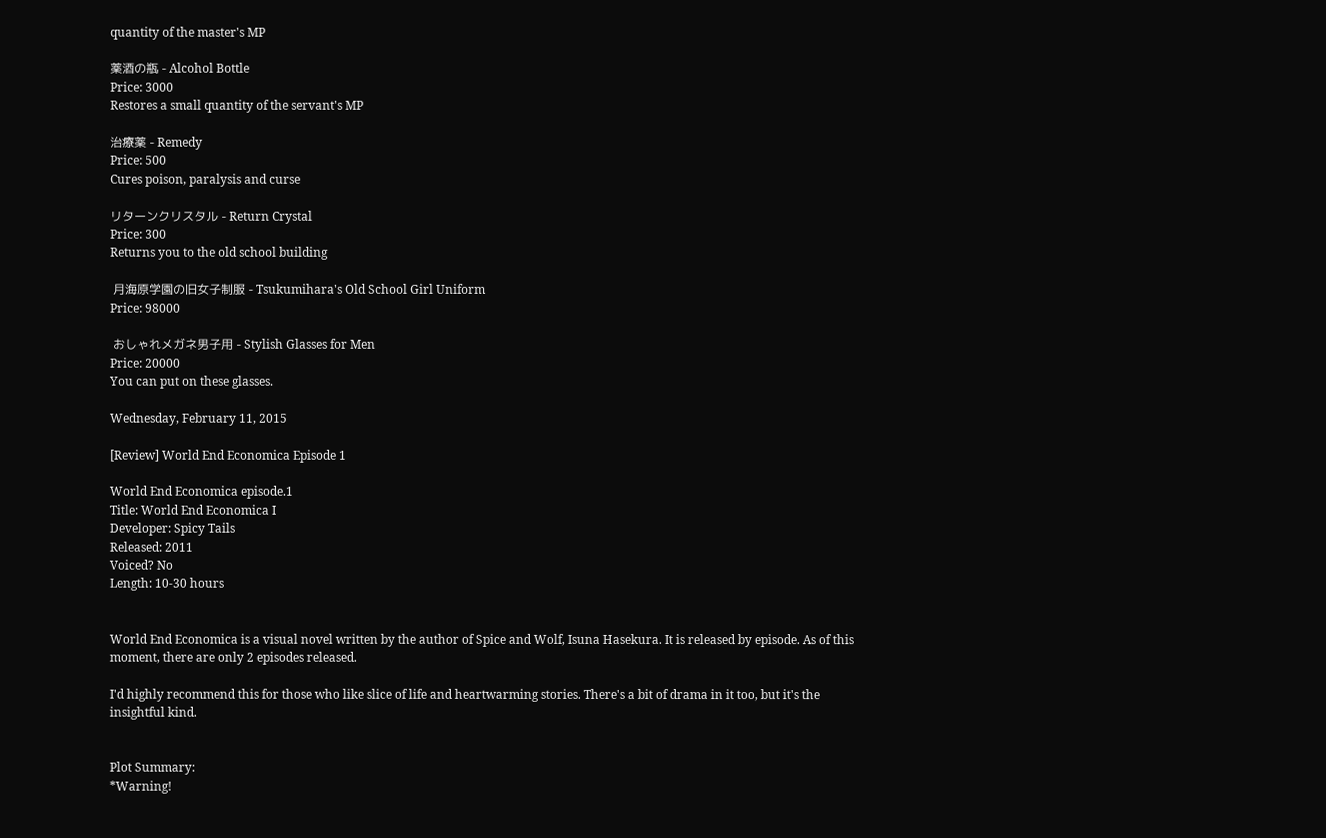quantity of the master's MP

薬酒の瓶 - Alcohol Bottle
Price: 3000
Restores a small quantity of the servant's MP

治療薬 - Remedy
Price: 500
Cures poison, paralysis and curse

リターンクリスタル - Return Crystal
Price: 300
Returns you to the old school building

 月海原学園の旧女子制服 - Tsukumihara's Old School Girl Uniform
Price: 98000

 おしゃれメガネ男子用 - Stylish Glasses for Men
Price: 20000
You can put on these glasses.

Wednesday, February 11, 2015

[Review] World End Economica Episode 1

World End Economica episode.1
Title: World End Economica I
Developer: Spicy Tails
Released: 2011
Voiced? No
Length: 10-30 hours


World End Economica is a visual novel written by the author of Spice and Wolf, Isuna Hasekura. It is released by episode. As of this moment, there are only 2 episodes released.

I'd highly recommend this for those who like slice of life and heartwarming stories. There's a bit of drama in it too, but it's the insightful kind.


Plot Summary:
*Warning!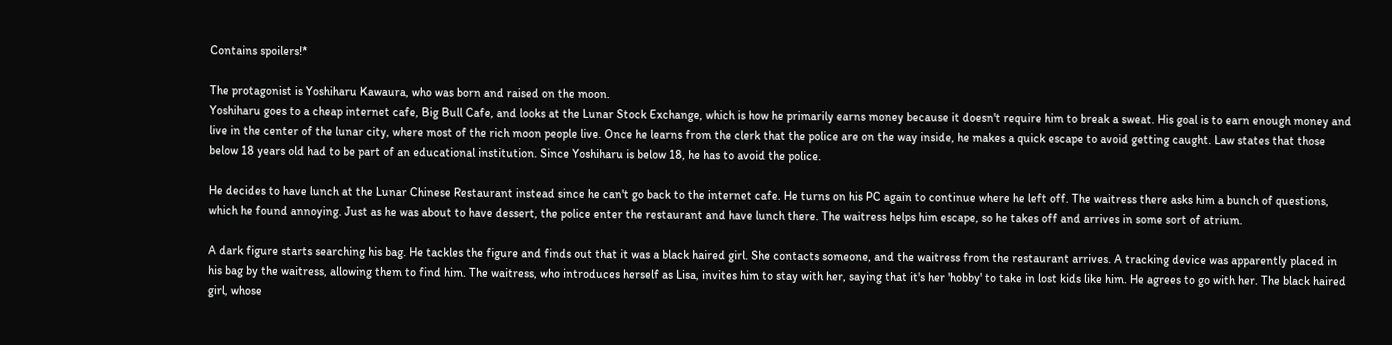Contains spoilers!*

The protagonist is Yoshiharu Kawaura, who was born and raised on the moon.
Yoshiharu goes to a cheap internet cafe, Big Bull Cafe, and looks at the Lunar Stock Exchange, which is how he primarily earns money because it doesn't require him to break a sweat. His goal is to earn enough money and live in the center of the lunar city, where most of the rich moon people live. Once he learns from the clerk that the police are on the way inside, he makes a quick escape to avoid getting caught. Law states that those below 18 years old had to be part of an educational institution. Since Yoshiharu is below 18, he has to avoid the police.

He decides to have lunch at the Lunar Chinese Restaurant instead since he can't go back to the internet cafe. He turns on his PC again to continue where he left off. The waitress there asks him a bunch of questions, which he found annoying. Just as he was about to have dessert, the police enter the restaurant and have lunch there. The waitress helps him escape, so he takes off and arrives in some sort of atrium.

A dark figure starts searching his bag. He tackles the figure and finds out that it was a black haired girl. She contacts someone, and the waitress from the restaurant arrives. A tracking device was apparently placed in his bag by the waitress, allowing them to find him. The waitress, who introduces herself as Lisa, invites him to stay with her, saying that it's her 'hobby' to take in lost kids like him. He agrees to go with her. The black haired girl, whose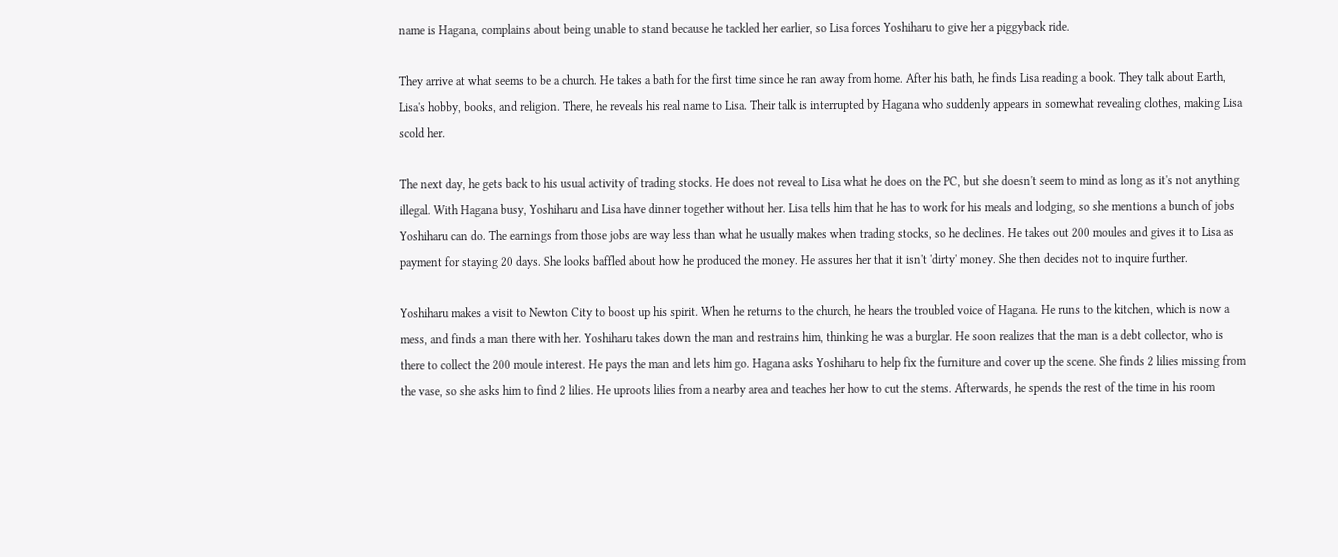name is Hagana, complains about being unable to stand because he tackled her earlier, so Lisa forces Yoshiharu to give her a piggyback ride.

They arrive at what seems to be a church. He takes a bath for the first time since he ran away from home. After his bath, he finds Lisa reading a book. They talk about Earth, Lisa's hobby, books, and religion. There, he reveals his real name to Lisa. Their talk is interrupted by Hagana who suddenly appears in somewhat revealing clothes, making Lisa scold her.

The next day, he gets back to his usual activity of trading stocks. He does not reveal to Lisa what he does on the PC, but she doesn't seem to mind as long as it's not anything illegal. With Hagana busy, Yoshiharu and Lisa have dinner together without her. Lisa tells him that he has to work for his meals and lodging, so she mentions a bunch of jobs Yoshiharu can do. The earnings from those jobs are way less than what he usually makes when trading stocks, so he declines. He takes out 200 moules and gives it to Lisa as payment for staying 20 days. She looks baffled about how he produced the money. He assures her that it isn't 'dirty' money. She then decides not to inquire further.

Yoshiharu makes a visit to Newton City to boost up his spirit. When he returns to the church, he hears the troubled voice of Hagana. He runs to the kitchen, which is now a mess, and finds a man there with her. Yoshiharu takes down the man and restrains him, thinking he was a burglar. He soon realizes that the man is a debt collector, who is there to collect the 200 moule interest. He pays the man and lets him go. Hagana asks Yoshiharu to help fix the furniture and cover up the scene. She finds 2 lilies missing from the vase, so she asks him to find 2 lilies. He uproots lilies from a nearby area and teaches her how to cut the stems. Afterwards, he spends the rest of the time in his room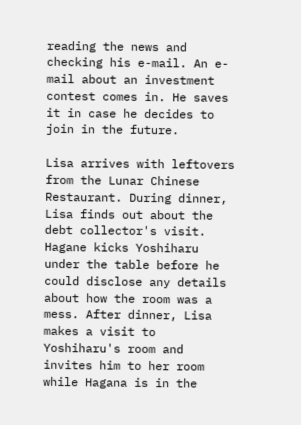reading the news and checking his e-mail. An e-mail about an investment contest comes in. He saves it in case he decides to join in the future.

Lisa arrives with leftovers from the Lunar Chinese Restaurant. During dinner, Lisa finds out about the debt collector's visit. Hagane kicks Yoshiharu under the table before he could disclose any details about how the room was a mess. After dinner, Lisa makes a visit to Yoshiharu's room and invites him to her room while Hagana is in the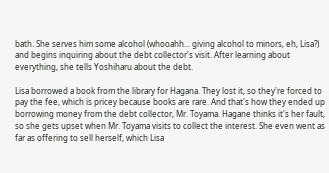bath. She serves him some alcohol (whooahh... giving alcohol to minors, eh, Lisa?) and begins inquiring about the debt collector's visit. After learning about everything, she tells Yoshiharu about the debt.

Lisa borrowed a book from the library for Hagana. They lost it, so they're forced to pay the fee, which is pricey because books are rare. And that's how they ended up borrowing money from the debt collector, Mr. Toyama. Hagane thinks it's her fault, so she gets upset when Mr. Toyama visits to collect the interest. She even went as far as offering to sell herself, which Lisa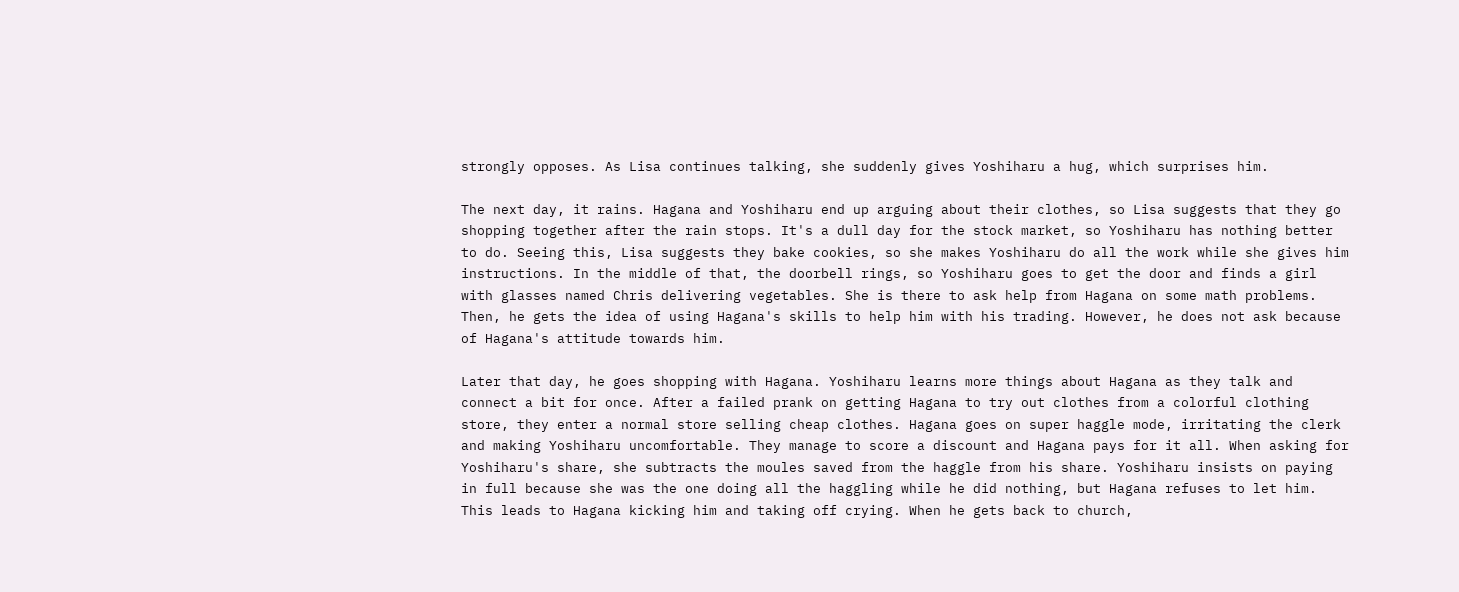strongly opposes. As Lisa continues talking, she suddenly gives Yoshiharu a hug, which surprises him.

The next day, it rains. Hagana and Yoshiharu end up arguing about their clothes, so Lisa suggests that they go shopping together after the rain stops. It's a dull day for the stock market, so Yoshiharu has nothing better to do. Seeing this, Lisa suggests they bake cookies, so she makes Yoshiharu do all the work while she gives him instructions. In the middle of that, the doorbell rings, so Yoshiharu goes to get the door and finds a girl with glasses named Chris delivering vegetables. She is there to ask help from Hagana on some math problems. Then, he gets the idea of using Hagana's skills to help him with his trading. However, he does not ask because of Hagana's attitude towards him.

Later that day, he goes shopping with Hagana. Yoshiharu learns more things about Hagana as they talk and connect a bit for once. After a failed prank on getting Hagana to try out clothes from a colorful clothing store, they enter a normal store selling cheap clothes. Hagana goes on super haggle mode, irritating the clerk and making Yoshiharu uncomfortable. They manage to score a discount and Hagana pays for it all. When asking for Yoshiharu's share, she subtracts the moules saved from the haggle from his share. Yoshiharu insists on paying in full because she was the one doing all the haggling while he did nothing, but Hagana refuses to let him. This leads to Hagana kicking him and taking off crying. When he gets back to church,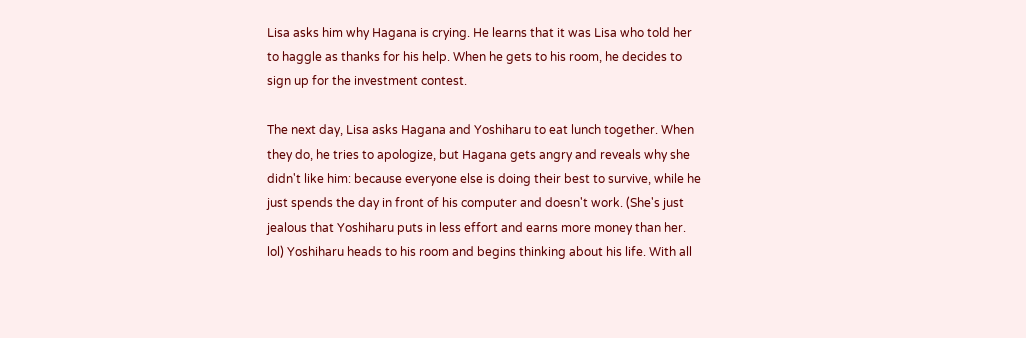Lisa asks him why Hagana is crying. He learns that it was Lisa who told her to haggle as thanks for his help. When he gets to his room, he decides to sign up for the investment contest.

The next day, Lisa asks Hagana and Yoshiharu to eat lunch together. When they do, he tries to apologize, but Hagana gets angry and reveals why she didn't like him: because everyone else is doing their best to survive, while he just spends the day in front of his computer and doesn't work. (She's just jealous that Yoshiharu puts in less effort and earns more money than her. lol) Yoshiharu heads to his room and begins thinking about his life. With all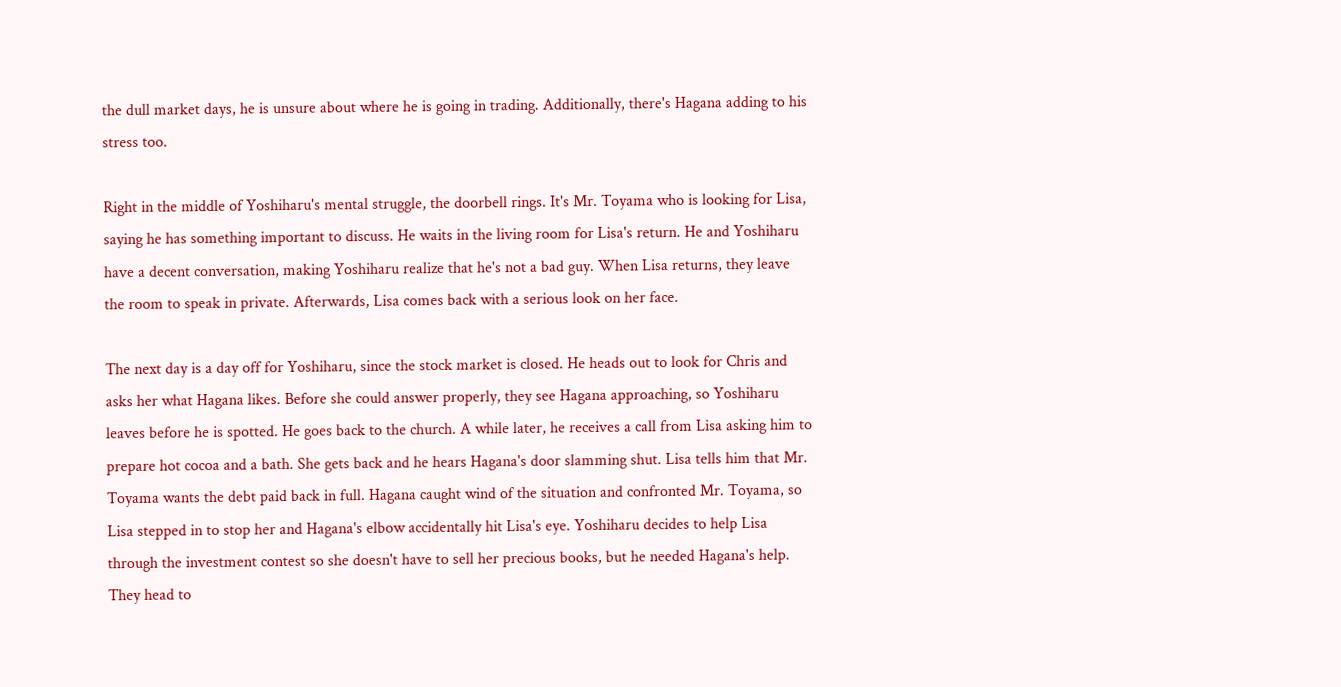the dull market days, he is unsure about where he is going in trading. Additionally, there's Hagana adding to his stress too.

Right in the middle of Yoshiharu's mental struggle, the doorbell rings. It's Mr. Toyama who is looking for Lisa, saying he has something important to discuss. He waits in the living room for Lisa's return. He and Yoshiharu have a decent conversation, making Yoshiharu realize that he's not a bad guy. When Lisa returns, they leave the room to speak in private. Afterwards, Lisa comes back with a serious look on her face.

The next day is a day off for Yoshiharu, since the stock market is closed. He heads out to look for Chris and asks her what Hagana likes. Before she could answer properly, they see Hagana approaching, so Yoshiharu leaves before he is spotted. He goes back to the church. A while later, he receives a call from Lisa asking him to prepare hot cocoa and a bath. She gets back and he hears Hagana's door slamming shut. Lisa tells him that Mr. Toyama wants the debt paid back in full. Hagana caught wind of the situation and confronted Mr. Toyama, so Lisa stepped in to stop her and Hagana's elbow accidentally hit Lisa's eye. Yoshiharu decides to help Lisa through the investment contest so she doesn't have to sell her precious books, but he needed Hagana's help. They head to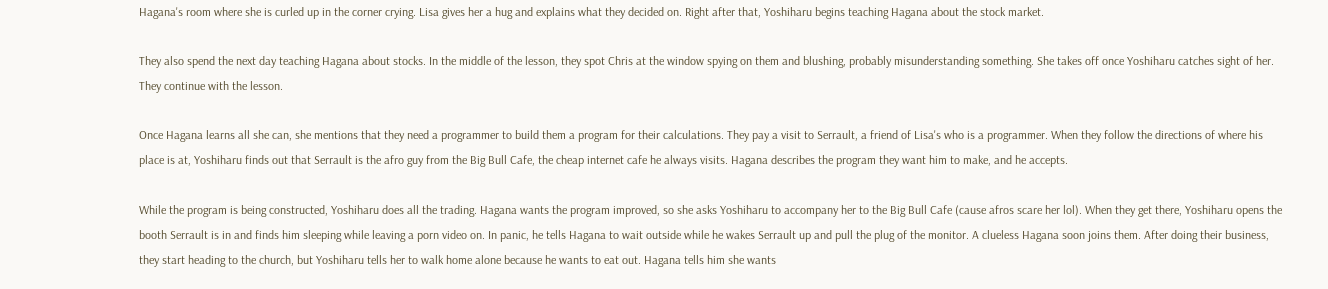Hagana's room where she is curled up in the corner crying. Lisa gives her a hug and explains what they decided on. Right after that, Yoshiharu begins teaching Hagana about the stock market.

They also spend the next day teaching Hagana about stocks. In the middle of the lesson, they spot Chris at the window spying on them and blushing, probably misunderstanding something. She takes off once Yoshiharu catches sight of her. They continue with the lesson.

Once Hagana learns all she can, she mentions that they need a programmer to build them a program for their calculations. They pay a visit to Serrault, a friend of Lisa's who is a programmer. When they follow the directions of where his place is at, Yoshiharu finds out that Serrault is the afro guy from the Big Bull Cafe, the cheap internet cafe he always visits. Hagana describes the program they want him to make, and he accepts.

While the program is being constructed, Yoshiharu does all the trading. Hagana wants the program improved, so she asks Yoshiharu to accompany her to the Big Bull Cafe (cause afros scare her lol). When they get there, Yoshiharu opens the booth Serrault is in and finds him sleeping while leaving a porn video on. In panic, he tells Hagana to wait outside while he wakes Serrault up and pull the plug of the monitor. A clueless Hagana soon joins them. After doing their business, they start heading to the church, but Yoshiharu tells her to walk home alone because he wants to eat out. Hagana tells him she wants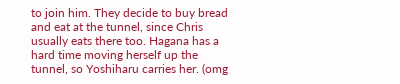to join him. They decide to buy bread and eat at the tunnel, since Chris usually eats there too. Hagana has a hard time moving herself up the tunnel, so Yoshiharu carries her. (omg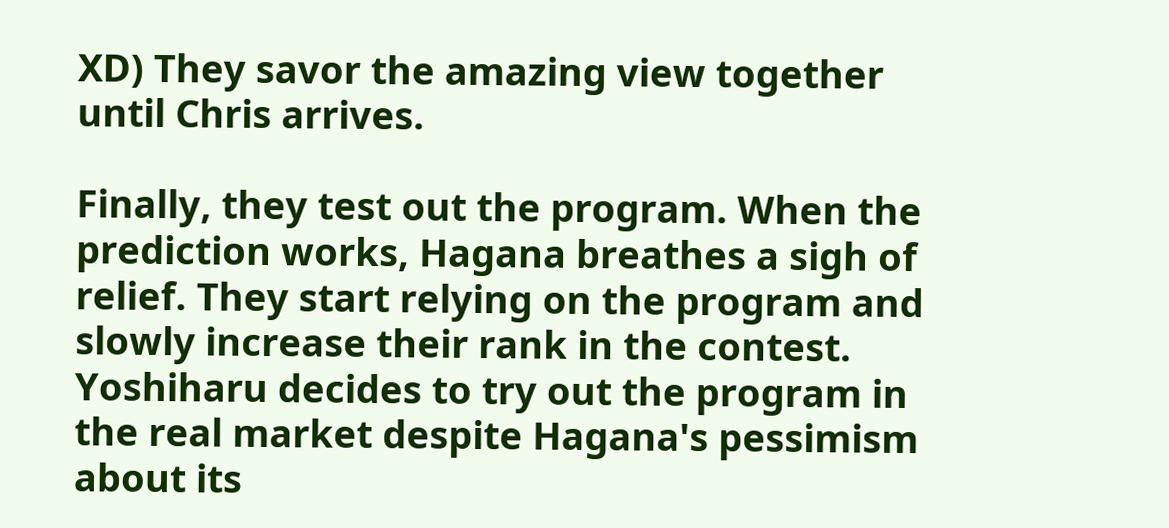XD) They savor the amazing view together until Chris arrives.

Finally, they test out the program. When the prediction works, Hagana breathes a sigh of relief. They start relying on the program and slowly increase their rank in the contest. Yoshiharu decides to try out the program in the real market despite Hagana's pessimism about its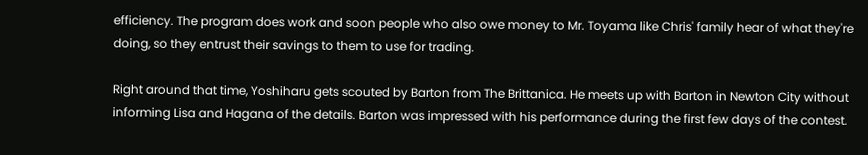efficiency. The program does work and soon people who also owe money to Mr. Toyama like Chris' family hear of what they're doing, so they entrust their savings to them to use for trading.

Right around that time, Yoshiharu gets scouted by Barton from The Brittanica. He meets up with Barton in Newton City without informing Lisa and Hagana of the details. Barton was impressed with his performance during the first few days of the contest.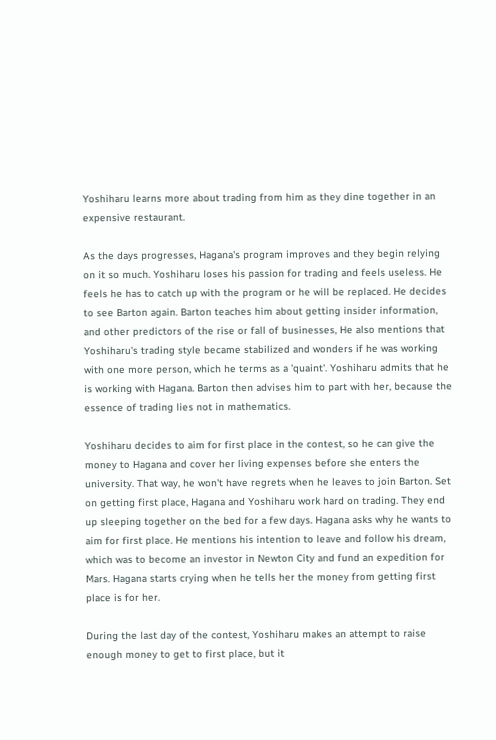Yoshiharu learns more about trading from him as they dine together in an expensive restaurant.

As the days progresses, Hagana's program improves and they begin relying on it so much. Yoshiharu loses his passion for trading and feels useless. He feels he has to catch up with the program or he will be replaced. He decides to see Barton again. Barton teaches him about getting insider information, and other predictors of the rise or fall of businesses, He also mentions that Yoshiharu's trading style became stabilized and wonders if he was working with one more person, which he terms as a 'quaint'. Yoshiharu admits that he is working with Hagana. Barton then advises him to part with her, because the essence of trading lies not in mathematics.

Yoshiharu decides to aim for first place in the contest, so he can give the money to Hagana and cover her living expenses before she enters the university. That way, he won't have regrets when he leaves to join Barton. Set on getting first place, Hagana and Yoshiharu work hard on trading. They end up sleeping together on the bed for a few days. Hagana asks why he wants to aim for first place. He mentions his intention to leave and follow his dream, which was to become an investor in Newton City and fund an expedition for Mars. Hagana starts crying when he tells her the money from getting first place is for her.

During the last day of the contest, Yoshiharu makes an attempt to raise enough money to get to first place, but it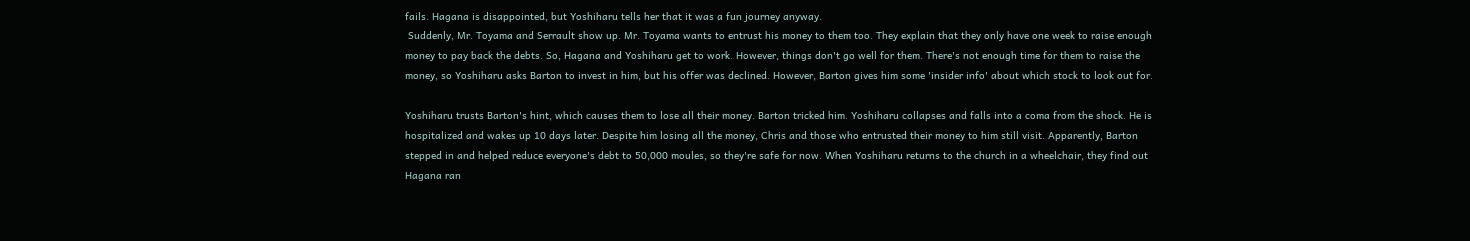fails. Hagana is disappointed, but Yoshiharu tells her that it was a fun journey anyway.
 Suddenly, Mr. Toyama and Serrault show up. Mr. Toyama wants to entrust his money to them too. They explain that they only have one week to raise enough money to pay back the debts. So, Hagana and Yoshiharu get to work. However, things don't go well for them. There's not enough time for them to raise the money, so Yoshiharu asks Barton to invest in him, but his offer was declined. However, Barton gives him some 'insider info' about which stock to look out for.

Yoshiharu trusts Barton's hint, which causes them to lose all their money. Barton tricked him. Yoshiharu collapses and falls into a coma from the shock. He is hospitalized and wakes up 10 days later. Despite him losing all the money, Chris and those who entrusted their money to him still visit. Apparently, Barton stepped in and helped reduce everyone's debt to 50,000 moules, so they're safe for now. When Yoshiharu returns to the church in a wheelchair, they find out Hagana ran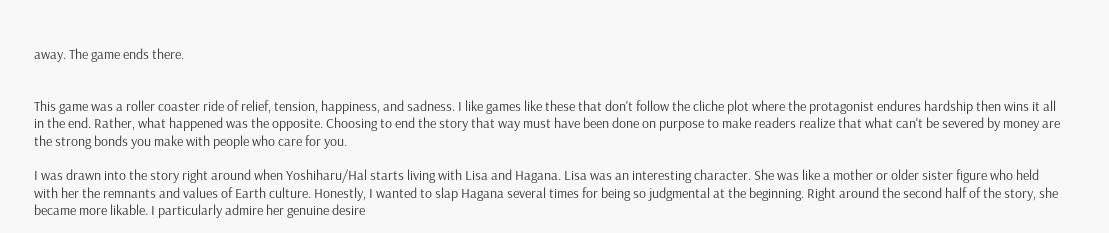away. The game ends there.


This game was a roller coaster ride of relief, tension, happiness, and sadness. I like games like these that don't follow the cliche plot where the protagonist endures hardship then wins it all in the end. Rather, what happened was the opposite. Choosing to end the story that way must have been done on purpose to make readers realize that what can't be severed by money are the strong bonds you make with people who care for you.

I was drawn into the story right around when Yoshiharu/Hal starts living with Lisa and Hagana. Lisa was an interesting character. She was like a mother or older sister figure who held with her the remnants and values of Earth culture. Honestly, I wanted to slap Hagana several times for being so judgmental at the beginning. Right around the second half of the story, she became more likable. I particularly admire her genuine desire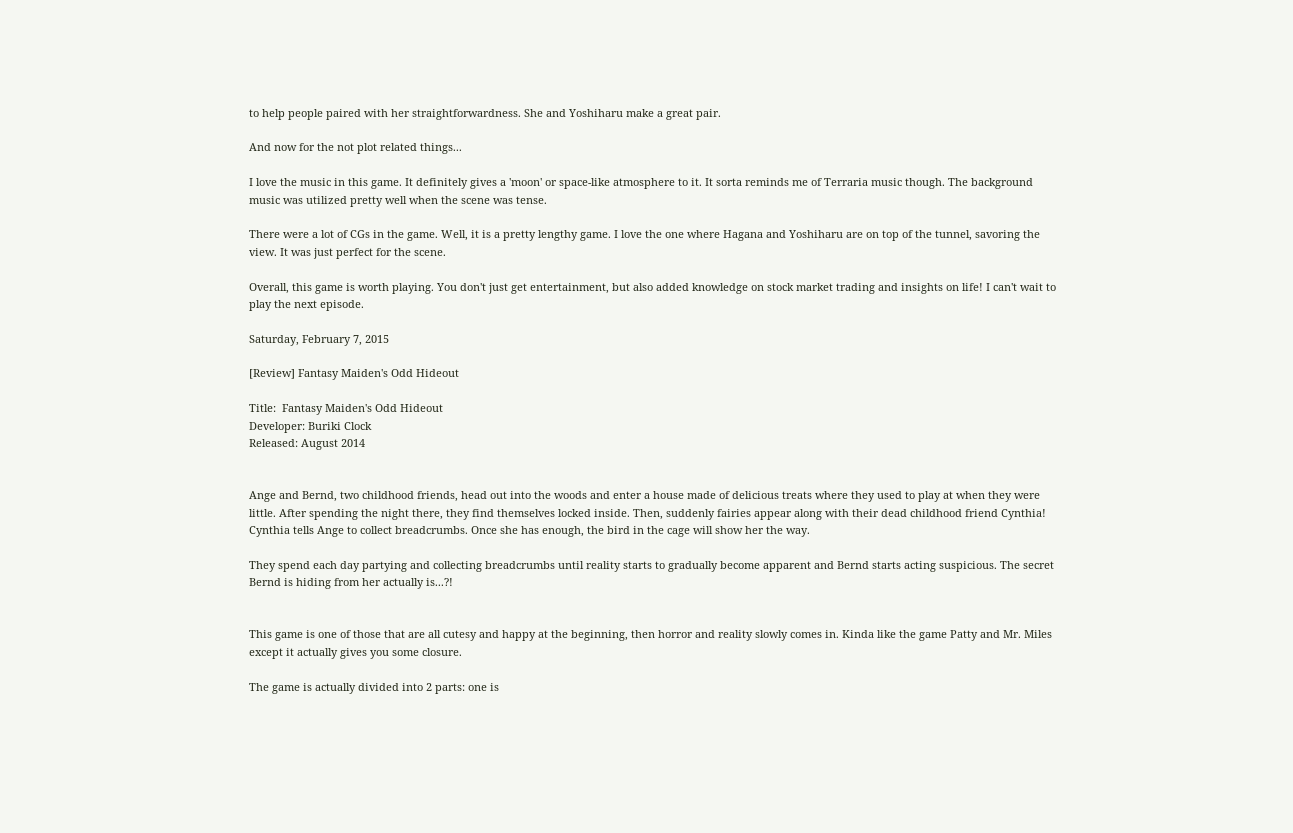to help people paired with her straightforwardness. She and Yoshiharu make a great pair.

And now for the not plot related things...

I love the music in this game. It definitely gives a 'moon' or space-like atmosphere to it. It sorta reminds me of Terraria music though. The background music was utilized pretty well when the scene was tense.

There were a lot of CGs in the game. Well, it is a pretty lengthy game. I love the one where Hagana and Yoshiharu are on top of the tunnel, savoring the view. It was just perfect for the scene.

Overall, this game is worth playing. You don't just get entertainment, but also added knowledge on stock market trading and insights on life! I can't wait to play the next episode.

Saturday, February 7, 2015

[Review] Fantasy Maiden's Odd Hideout

Title:  Fantasy Maiden's Odd Hideout
Developer: Buriki Clock
Released: August 2014


Ange and Bernd, two childhood friends, head out into the woods and enter a house made of delicious treats where they used to play at when they were little. After spending the night there, they find themselves locked inside. Then, suddenly fairies appear along with their dead childhood friend Cynthia! Cynthia tells Ange to collect breadcrumbs. Once she has enough, the bird in the cage will show her the way.

They spend each day partying and collecting breadcrumbs until reality starts to gradually become apparent and Bernd starts acting suspicious. The secret Bernd is hiding from her actually is...?!


This game is one of those that are all cutesy and happy at the beginning, then horror and reality slowly comes in. Kinda like the game Patty and Mr. Miles except it actually gives you some closure.

The game is actually divided into 2 parts: one is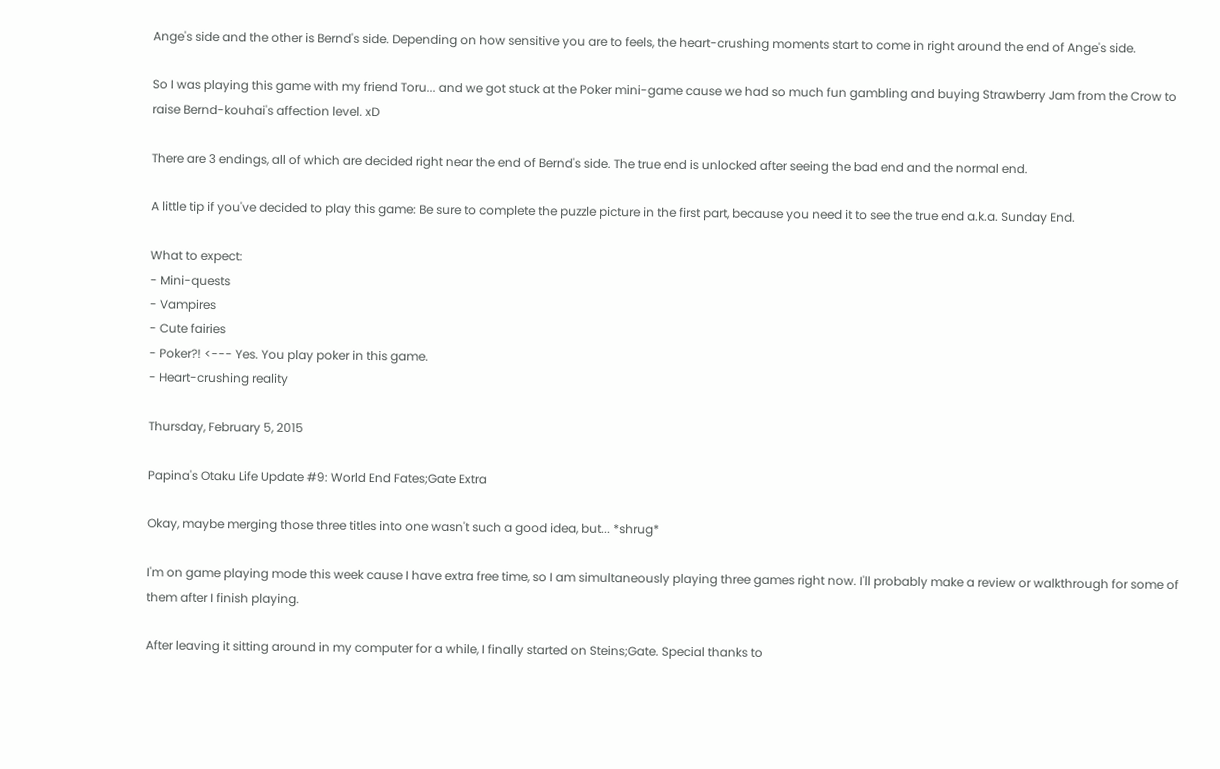Ange's side and the other is Bernd's side. Depending on how sensitive you are to feels, the heart-crushing moments start to come in right around the end of Ange's side.

So I was playing this game with my friend Toru... and we got stuck at the Poker mini-game cause we had so much fun gambling and buying Strawberry Jam from the Crow to raise Bernd-kouhai's affection level. xD

There are 3 endings, all of which are decided right near the end of Bernd's side. The true end is unlocked after seeing the bad end and the normal end.

A little tip if you've decided to play this game: Be sure to complete the puzzle picture in the first part, because you need it to see the true end a.k.a. Sunday End.

What to expect:
- Mini-quests
- Vampires
- Cute fairies
- Poker?! <--- Yes. You play poker in this game.
- Heart-crushing reality

Thursday, February 5, 2015

Papina's Otaku Life Update #9: World End Fates;Gate Extra

Okay, maybe merging those three titles into one wasn't such a good idea, but... *shrug*

I'm on game playing mode this week cause I have extra free time, so I am simultaneously playing three games right now. I'll probably make a review or walkthrough for some of them after I finish playing.

After leaving it sitting around in my computer for a while, I finally started on Steins;Gate. Special thanks to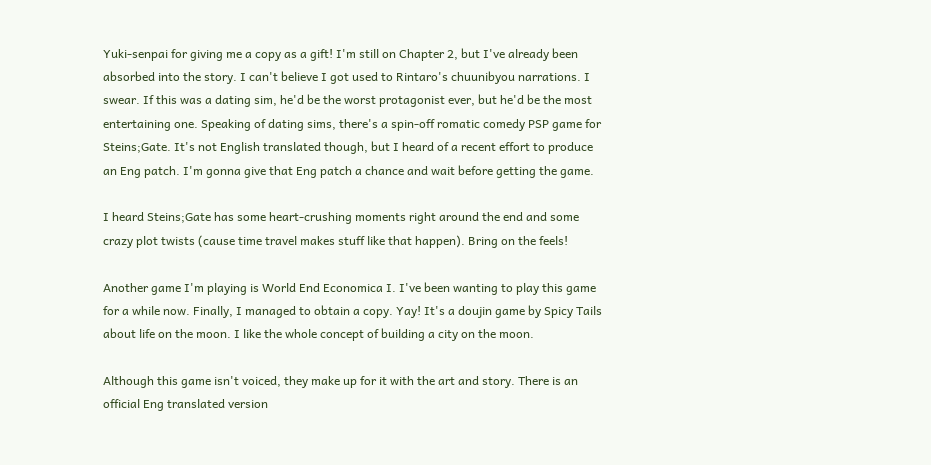Yuki-senpai for giving me a copy as a gift! I'm still on Chapter 2, but I've already been absorbed into the story. I can't believe I got used to Rintaro's chuunibyou narrations. I swear. If this was a dating sim, he'd be the worst protagonist ever, but he'd be the most entertaining one. Speaking of dating sims, there's a spin-off romatic comedy PSP game for Steins;Gate. It's not English translated though, but I heard of a recent effort to produce an Eng patch. I'm gonna give that Eng patch a chance and wait before getting the game.

I heard Steins;Gate has some heart-crushing moments right around the end and some crazy plot twists (cause time travel makes stuff like that happen). Bring on the feels!

Another game I'm playing is World End Economica I. I've been wanting to play this game for a while now. Finally, I managed to obtain a copy. Yay! It's a doujin game by Spicy Tails about life on the moon. I like the whole concept of building a city on the moon.

Although this game isn't voiced, they make up for it with the art and story. There is an official Eng translated version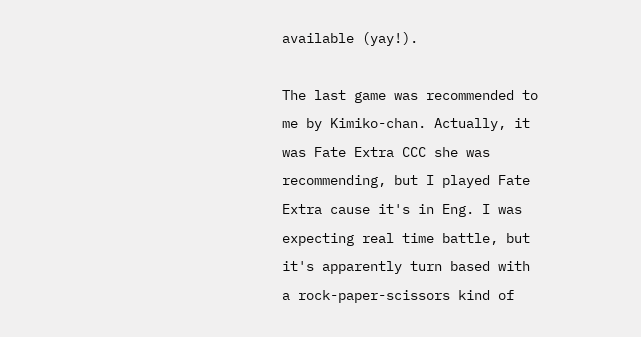available (yay!).

The last game was recommended to me by Kimiko-chan. Actually, it was Fate Extra CCC she was recommending, but I played Fate Extra cause it's in Eng. I was expecting real time battle, but it's apparently turn based with a rock-paper-scissors kind of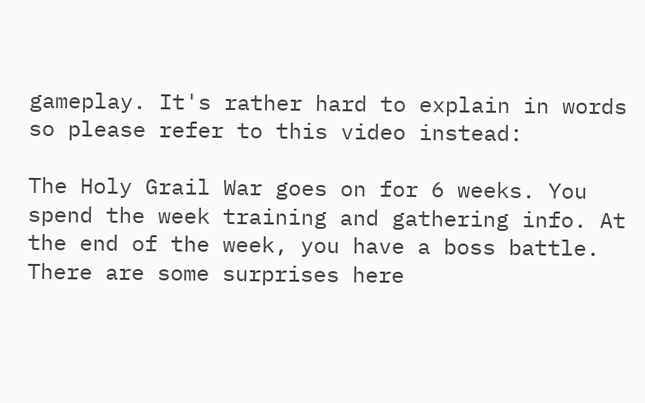gameplay. It's rather hard to explain in words so please refer to this video instead:

The Holy Grail War goes on for 6 weeks. You spend the week training and gathering info. At the end of the week, you have a boss battle. There are some surprises here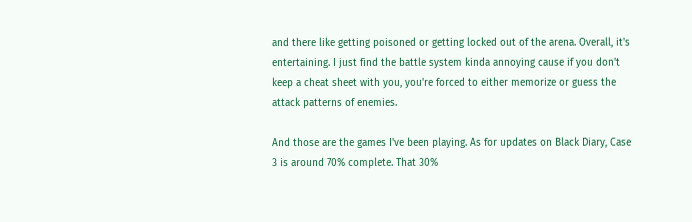and there like getting poisoned or getting locked out of the arena. Overall, it's entertaining. I just find the battle system kinda annoying cause if you don't keep a cheat sheet with you, you're forced to either memorize or guess the attack patterns of enemies.

And those are the games I've been playing. As for updates on Black Diary, Case 3 is around 70% complete. That 30%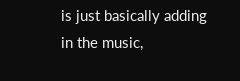is just basically adding in the music,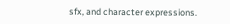sfx, and character expressions.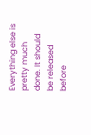Everything else is pretty much done. It should be released before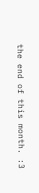the end of this month. :3